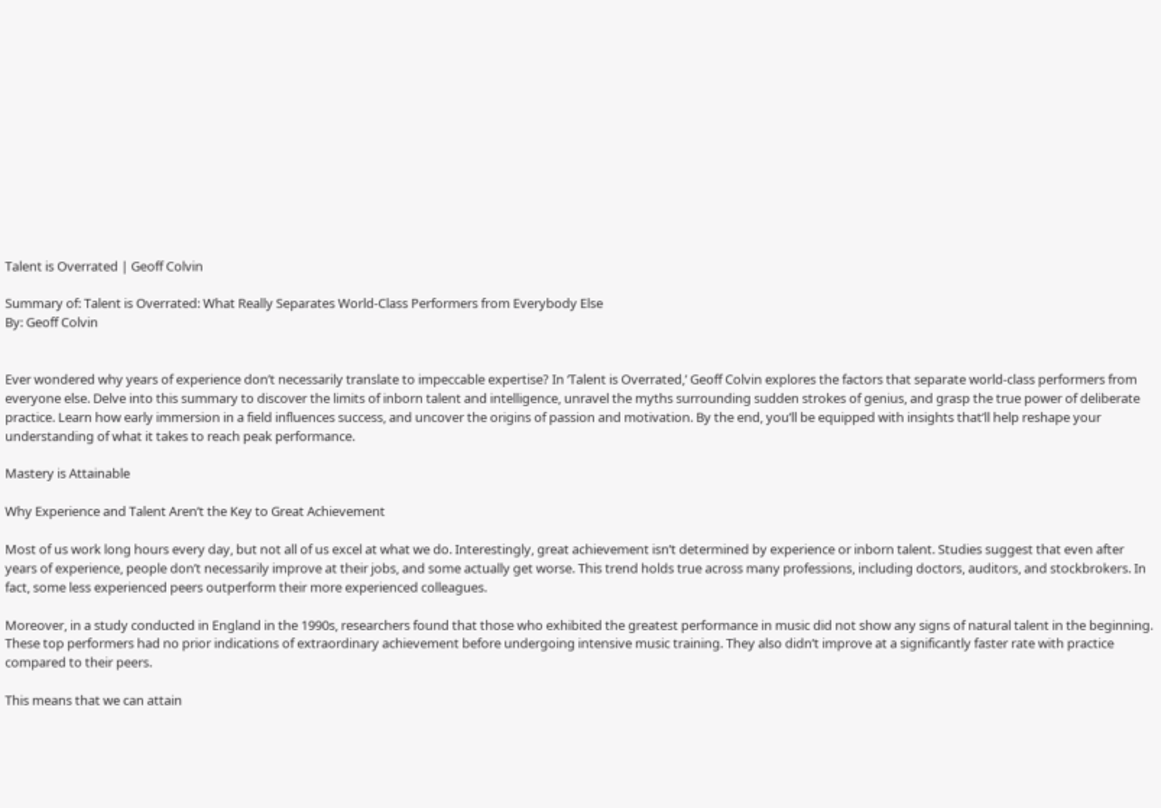Talent is Overrated | Geoff Colvin

Summary of: Talent is Overrated: What Really Separates World-Class Performers from Everybody Else
By: Geoff Colvin


Ever wondered why years of experience don’t necessarily translate to impeccable expertise? In ‘Talent is Overrated,’ Geoff Colvin explores the factors that separate world-class performers from everyone else. Delve into this summary to discover the limits of inborn talent and intelligence, unravel the myths surrounding sudden strokes of genius, and grasp the true power of deliberate practice. Learn how early immersion in a field influences success, and uncover the origins of passion and motivation. By the end, you’ll be equipped with insights that’ll help reshape your understanding of what it takes to reach peak performance.

Mastery is Attainable

Why Experience and Talent Aren’t the Key to Great Achievement

Most of us work long hours every day, but not all of us excel at what we do. Interestingly, great achievement isn’t determined by experience or inborn talent. Studies suggest that even after years of experience, people don’t necessarily improve at their jobs, and some actually get worse. This trend holds true across many professions, including doctors, auditors, and stockbrokers. In fact, some less experienced peers outperform their more experienced colleagues.

Moreover, in a study conducted in England in the 1990s, researchers found that those who exhibited the greatest performance in music did not show any signs of natural talent in the beginning. These top performers had no prior indications of extraordinary achievement before undergoing intensive music training. They also didn’t improve at a significantly faster rate with practice compared to their peers.

This means that we can attain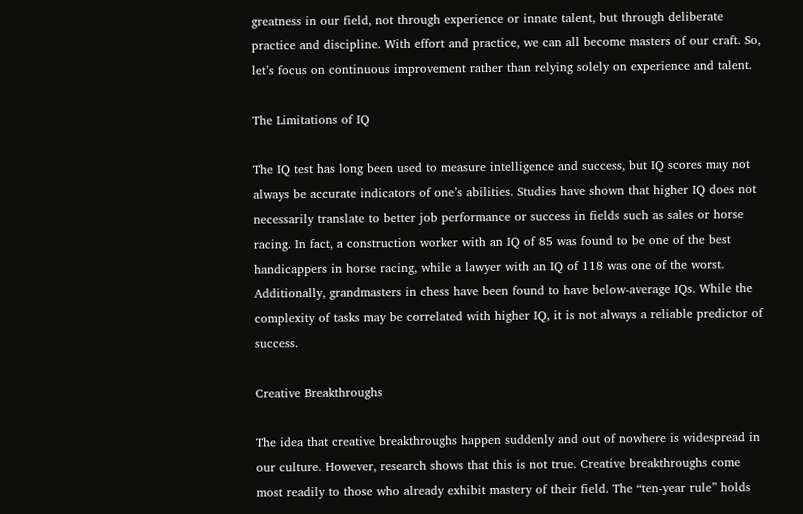greatness in our field, not through experience or innate talent, but through deliberate practice and discipline. With effort and practice, we can all become masters of our craft. So, let’s focus on continuous improvement rather than relying solely on experience and talent.

The Limitations of IQ

The IQ test has long been used to measure intelligence and success, but IQ scores may not always be accurate indicators of one’s abilities. Studies have shown that higher IQ does not necessarily translate to better job performance or success in fields such as sales or horse racing. In fact, a construction worker with an IQ of 85 was found to be one of the best handicappers in horse racing, while a lawyer with an IQ of 118 was one of the worst. Additionally, grandmasters in chess have been found to have below-average IQs. While the complexity of tasks may be correlated with higher IQ, it is not always a reliable predictor of success.

Creative Breakthroughs

The idea that creative breakthroughs happen suddenly and out of nowhere is widespread in our culture. However, research shows that this is not true. Creative breakthroughs come most readily to those who already exhibit mastery of their field. The “ten-year rule” holds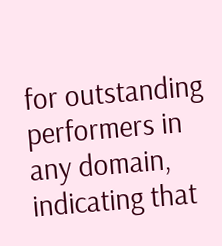for outstanding performers in any domain, indicating that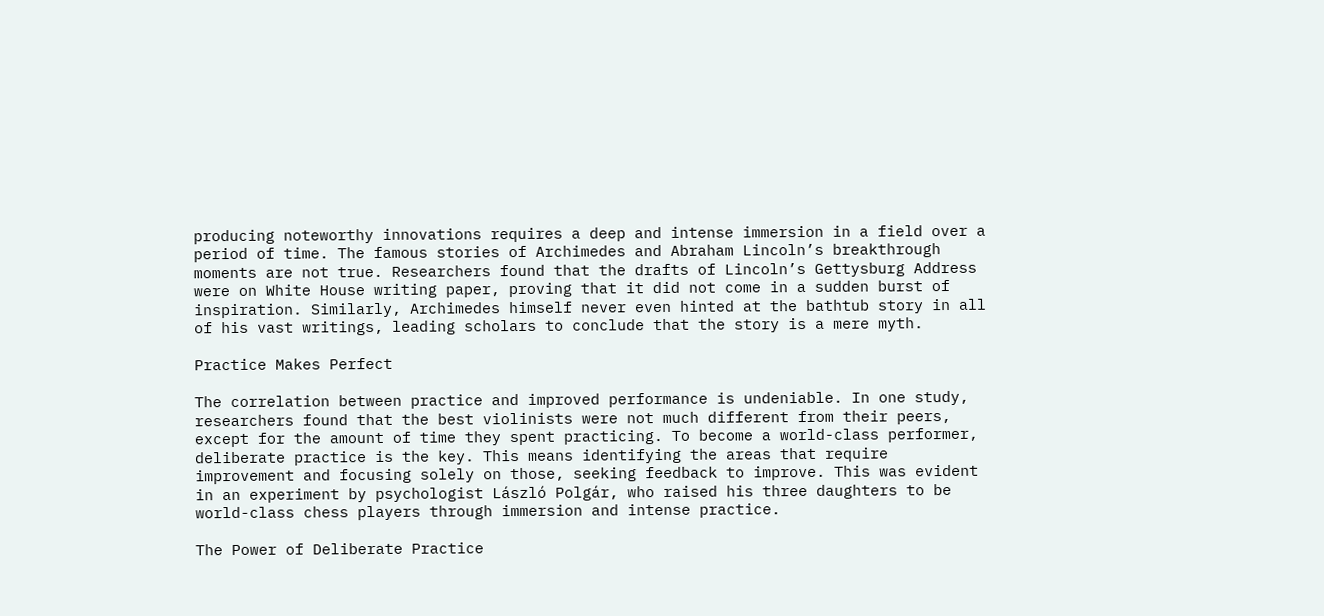producing noteworthy innovations requires a deep and intense immersion in a field over a period of time. The famous stories of Archimedes and Abraham Lincoln’s breakthrough moments are not true. Researchers found that the drafts of Lincoln’s Gettysburg Address were on White House writing paper, proving that it did not come in a sudden burst of inspiration. Similarly, Archimedes himself never even hinted at the bathtub story in all of his vast writings, leading scholars to conclude that the story is a mere myth.

Practice Makes Perfect

The correlation between practice and improved performance is undeniable. In one study, researchers found that the best violinists were not much different from their peers, except for the amount of time they spent practicing. To become a world-class performer, deliberate practice is the key. This means identifying the areas that require improvement and focusing solely on those, seeking feedback to improve. This was evident in an experiment by psychologist László Polgár, who raised his three daughters to be world-class chess players through immersion and intense practice.

The Power of Deliberate Practice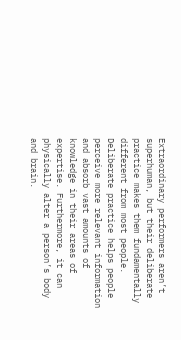Extraordinary performers aren’t superhuman, but their deliberate practice makes them fundamentally different from most people. Deliberate practice helps people perceive more relevant information and absorb vast amounts of knowledge in their areas of expertise. Furthermore, it can physically alter a person’s body and brain.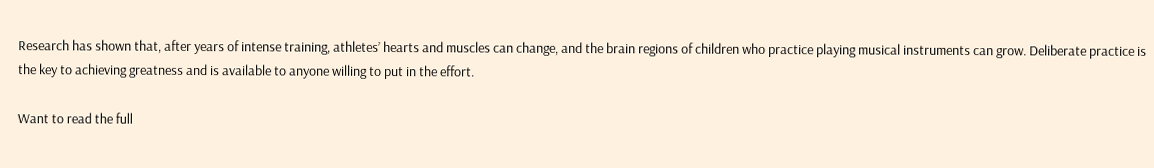Research has shown that, after years of intense training, athletes’ hearts and muscles can change, and the brain regions of children who practice playing musical instruments can grow. Deliberate practice is the key to achieving greatness and is available to anyone willing to put in the effort.

Want to read the full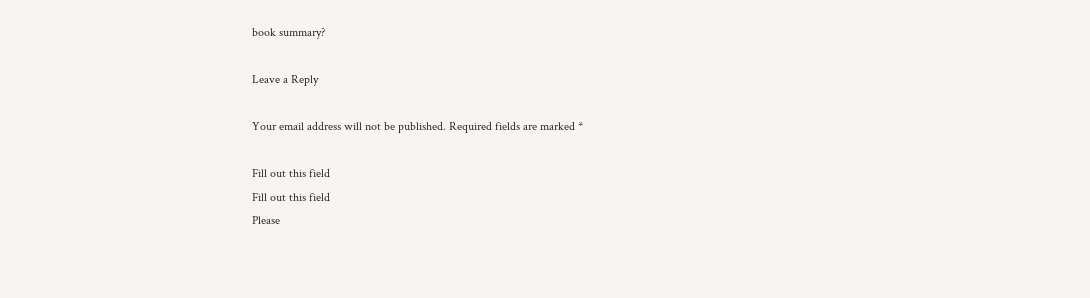book summary?

Leave a Reply

Your email address will not be published. Required fields are marked *

Fill out this field
Fill out this field
Please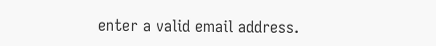enter a valid email address.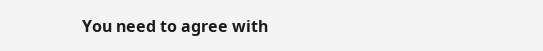You need to agree with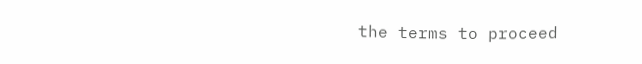the terms to proceed